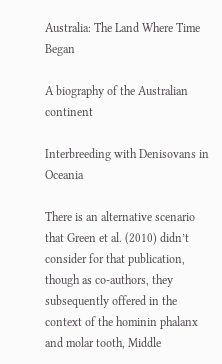Australia: The Land Where Time Began

A biography of the Australian continent

Interbreeding with Denisovans in Oceania

There is an alternative scenario that Green et al. (2010) didn’t consider for that publication, though as co-authors, they subsequently offered in the context of the hominin phalanx and molar tooth, Middle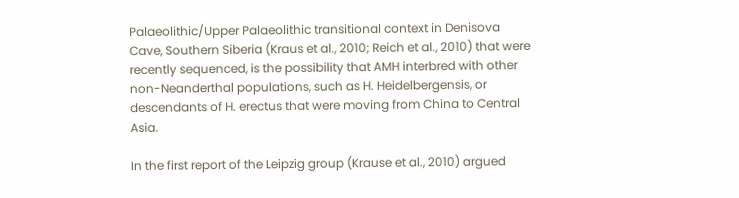Palaeolithic/Upper Palaeolithic transitional context in Denisova Cave, Southern Siberia (Kraus et al., 2010; Reich et al., 2010) that were recently sequenced, is the possibility that AMH interbred with other non-Neanderthal populations, such as H. Heidelbergensis, or descendants of H. erectus that were moving from China to Central Asia.

In the first report of the Leipzig group (Krause et al., 2010) argued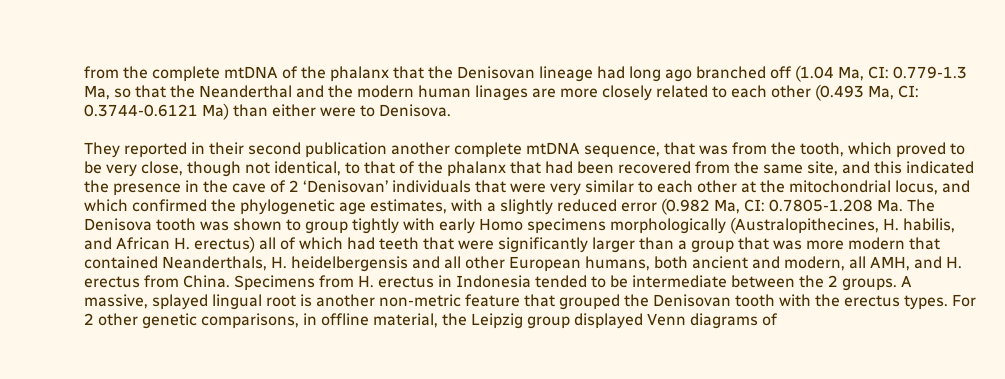from the complete mtDNA of the phalanx that the Denisovan lineage had long ago branched off (1.04 Ma, CI: 0.779-1.3 Ma, so that the Neanderthal and the modern human linages are more closely related to each other (0.493 Ma, CI:  0.3744-0.6121 Ma) than either were to Denisova.

They reported in their second publication another complete mtDNA sequence, that was from the tooth, which proved to be very close, though not identical, to that of the phalanx that had been recovered from the same site, and this indicated the presence in the cave of 2 ‘Denisovan’ individuals that were very similar to each other at the mitochondrial locus, and which confirmed the phylogenetic age estimates, with a slightly reduced error (0.982 Ma, CI: 0.7805-1.208 Ma. The Denisova tooth was shown to group tightly with early Homo specimens morphologically (Australopithecines, H. habilis, and African H. erectus) all of which had teeth that were significantly larger than a group that was more modern that contained Neanderthals, H. heidelbergensis and all other European humans, both ancient and modern, all AMH, and H. erectus from China. Specimens from H. erectus in Indonesia tended to be intermediate between the 2 groups. A massive, splayed lingual root is another non-metric feature that grouped the Denisovan tooth with the erectus types. For 2 other genetic comparisons, in offline material, the Leipzig group displayed Venn diagrams of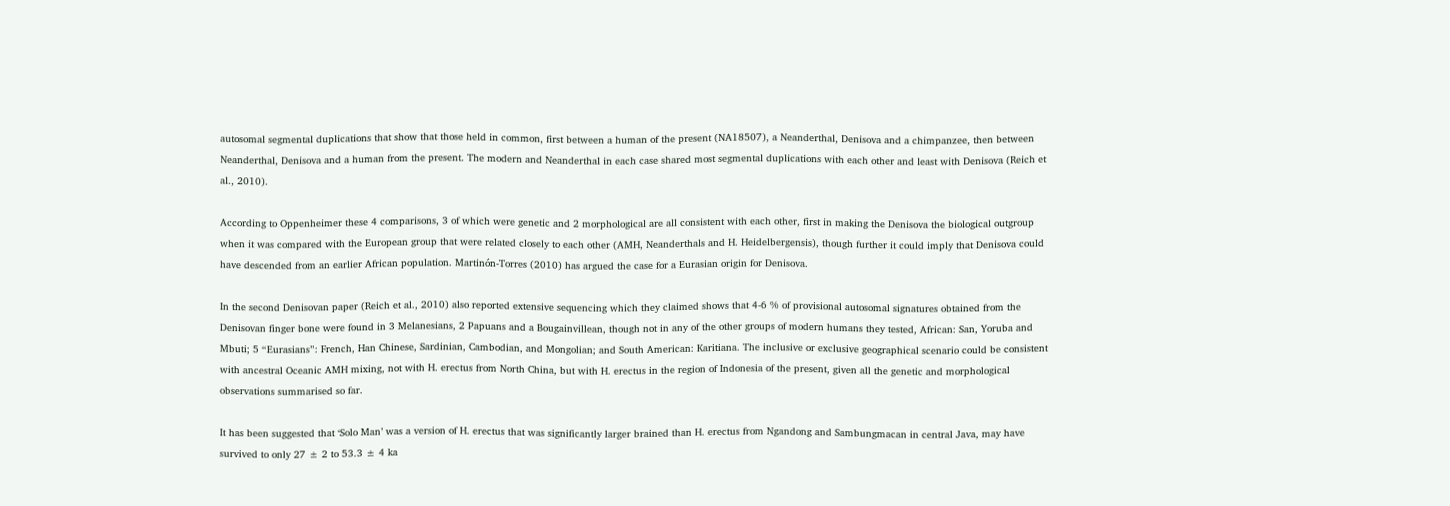autosomal segmental duplications that show that those held in common, first between a human of the present (NA18507), a Neanderthal, Denisova and a chimpanzee, then between Neanderthal, Denisova and a human from the present. The modern and Neanderthal in each case shared most segmental duplications with each other and least with Denisova (Reich et al., 2010).

According to Oppenheimer these 4 comparisons, 3 of which were genetic and 2 morphological are all consistent with each other, first in making the Denisova the biological outgroup when it was compared with the European group that were related closely to each other (AMH, Neanderthals and H. Heidelbergensis), though further it could imply that Denisova could have descended from an earlier African population. Martinón-Torres (2010) has argued the case for a Eurasian origin for Denisova.

In the second Denisovan paper (Reich et al., 2010) also reported extensive sequencing which they claimed shows that 4-6 % of provisional autosomal signatures obtained from the Denisovan finger bone were found in 3 Melanesians, 2 Papuans and a Bougainvillean, though not in any of the other groups of modern humans they tested, African: San, Yoruba and Mbuti; 5 “Eurasians”: French, Han Chinese, Sardinian, Cambodian, and Mongolian; and South American: Karitiana. The inclusive or exclusive geographical scenario could be consistent with ancestral Oceanic AMH mixing, not with H. erectus from North China, but with H. erectus in the region of Indonesia of the present, given all the genetic and morphological observations summarised so far.

It has been suggested that ‘Solo Man’ was a version of H. erectus that was significantly larger brained than H. erectus from Ngandong and Sambungmacan in central Java, may have survived to only 27 ± 2 to 53.3 ± 4 ka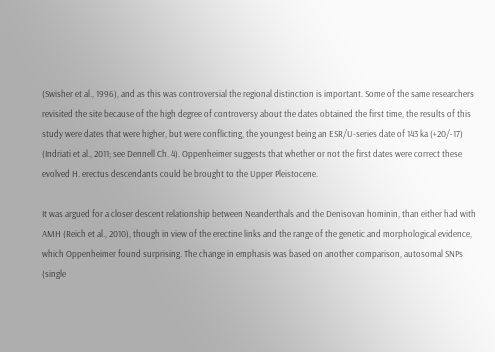(Swisher et al., 1996), and as this was controversial the regional distinction is important. Some of the same researchers revisited the site because of the high degree of controversy about the dates obtained the first time, the results of this study were dates that were higher, but were conflicting, the youngest being an ESR/U-series date of 143 ka (+20/-17) (Indriati et al., 2011; see Dennell Ch. 4). Oppenheimer suggests that whether or not the first dates were correct these evolved H. erectus descendants could be brought to the Upper Pleistocene.

It was argued for a closer descent relationship between Neanderthals and the Denisovan hominin, than either had with AMH (Reich et al., 2010), though in view of the erectine links and the range of the genetic and morphological evidence, which Oppenheimer found surprising. The change in emphasis was based on another comparison, autosomal SNPs (single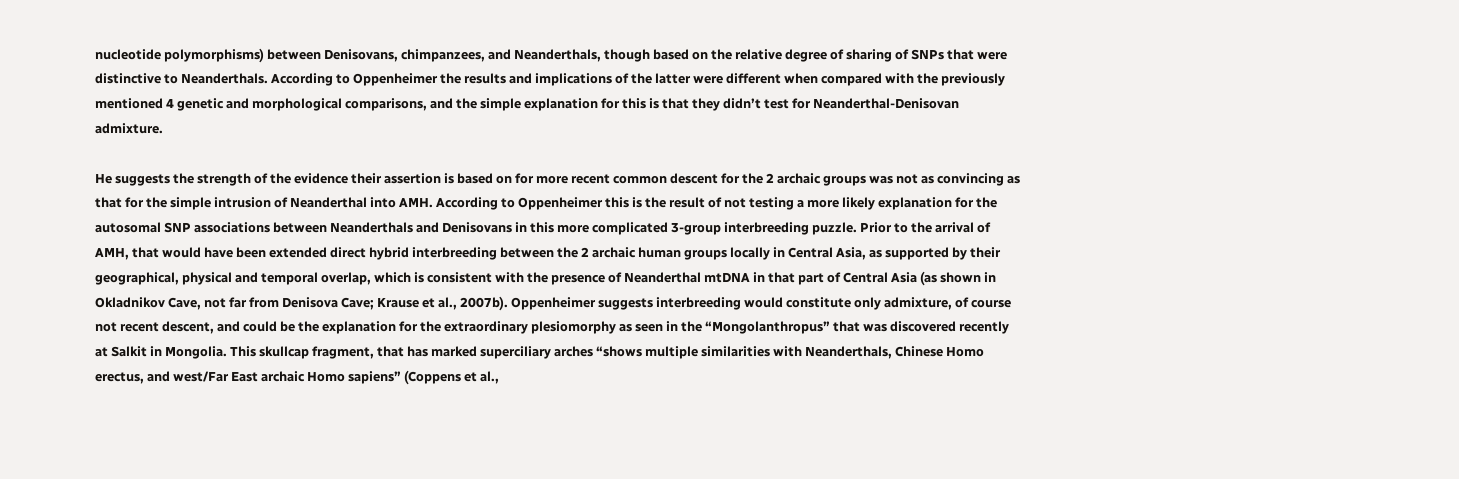nucleotide polymorphisms) between Denisovans, chimpanzees, and Neanderthals, though based on the relative degree of sharing of SNPs that were distinctive to Neanderthals. According to Oppenheimer the results and implications of the latter were different when compared with the previously mentioned 4 genetic and morphological comparisons, and the simple explanation for this is that they didn’t test for Neanderthal-Denisovan admixture.

He suggests the strength of the evidence their assertion is based on for more recent common descent for the 2 archaic groups was not as convincing as that for the simple intrusion of Neanderthal into AMH. According to Oppenheimer this is the result of not testing a more likely explanation for the autosomal SNP associations between Neanderthals and Denisovans in this more complicated 3-group interbreeding puzzle. Prior to the arrival of AMH, that would have been extended direct hybrid interbreeding between the 2 archaic human groups locally in Central Asia, as supported by their geographical, physical and temporal overlap, which is consistent with the presence of Neanderthal mtDNA in that part of Central Asia (as shown in Okladnikov Cave, not far from Denisova Cave; Krause et al., 2007b). Oppenheimer suggests interbreeding would constitute only admixture, of course not recent descent, and could be the explanation for the extraordinary plesiomorphy as seen in the “Mongolanthropus” that was discovered recently at Salkit in Mongolia. This skullcap fragment, that has marked superciliary arches “shows multiple similarities with Neanderthals, Chinese Homo erectus, and west/Far East archaic Homo sapiens” (Coppens et al.,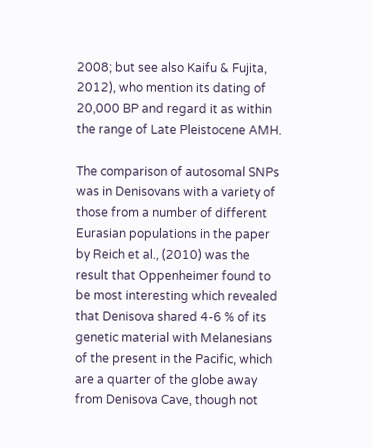2008; but see also Kaifu & Fujita, 2012), who mention its dating of 20,000 BP and regard it as within the range of Late Pleistocene AMH.

The comparison of autosomal SNPs was in Denisovans with a variety of those from a number of different Eurasian populations in the paper by Reich et al., (2010) was the result that Oppenheimer found to be most interesting which revealed that Denisova shared 4-6 % of its genetic material with Melanesians of the present in the Pacific, which are a quarter of the globe away from Denisova Cave, though not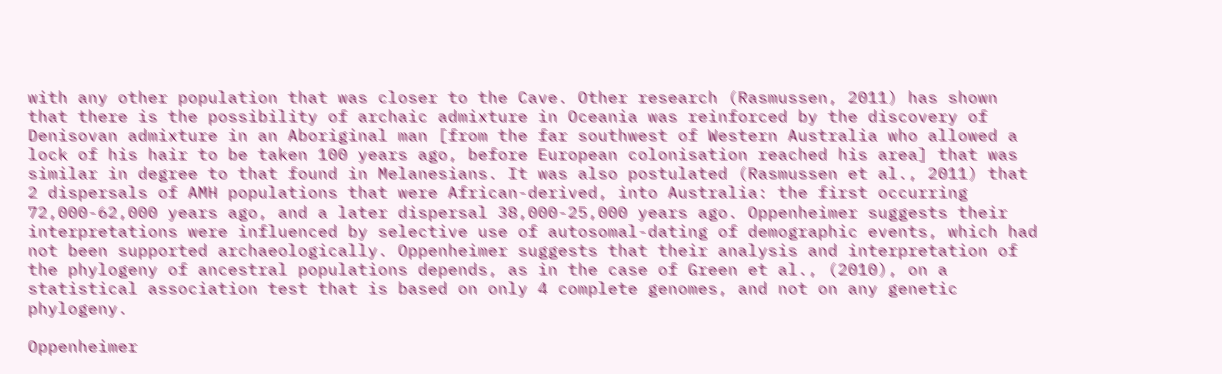with any other population that was closer to the Cave. Other research (Rasmussen, 2011) has shown that there is the possibility of archaic admixture in Oceania was reinforced by the discovery of Denisovan admixture in an Aboriginal man [from the far southwest of Western Australia who allowed a lock of his hair to be taken 100 years ago, before European colonisation reached his area] that was similar in degree to that found in Melanesians. It was also postulated (Rasmussen et al., 2011) that 2 dispersals of AMH populations that were African-derived, into Australia: the first occurring 72,000-62,000 years ago, and a later dispersal 38,000-25,000 years ago. Oppenheimer suggests their interpretations were influenced by selective use of autosomal-dating of demographic events, which had not been supported archaeologically. Oppenheimer suggests that their analysis and interpretation of the phylogeny of ancestral populations depends, as in the case of Green et al., (2010), on a statistical association test that is based on only 4 complete genomes, and not on any genetic phylogeny.

Oppenheimer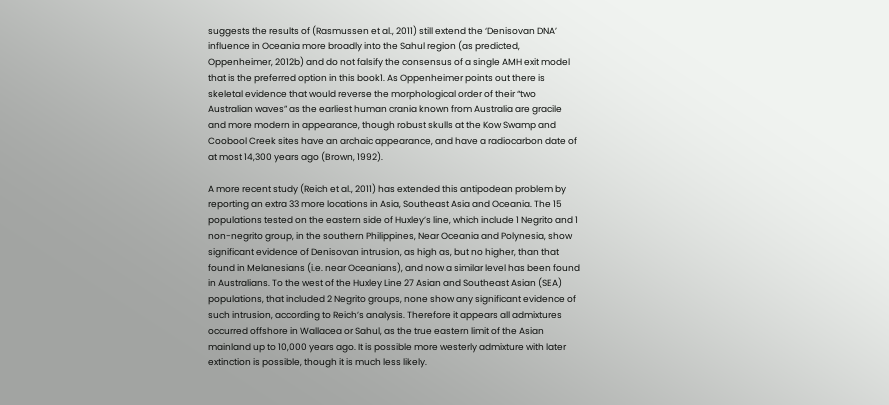suggests the results of (Rasmussen et al., 2011) still extend the ‘Denisovan DNA’ influence in Oceania more broadly into the Sahul region (as predicted, Oppenheimer, 2012b) and do not falsify the consensus of a single AMH exit model that is the preferred option in this book1. As Oppenheimer points out there is skeletal evidence that would reverse the morphological order of their “two Australian waves” as the earliest human crania known from Australia are gracile and more modern in appearance, though robust skulls at the Kow Swamp and Coobool Creek sites have an archaic appearance, and have a radiocarbon date of at most 14,300 years ago (Brown, 1992).

A more recent study (Reich et al., 2011) has extended this antipodean problem by reporting an extra 33 more locations in Asia, Southeast Asia and Oceania. The 15 populations tested on the eastern side of Huxley’s line, which include 1 Negrito and 1 non-negrito group, in the southern Philippines, Near Oceania and Polynesia, show significant evidence of Denisovan intrusion, as high as, but no higher, than that found in Melanesians (i.e. near Oceanians), and now a similar level has been found in Australians. To the west of the Huxley Line 27 Asian and Southeast Asian (SEA) populations, that included 2 Negrito groups, none show any significant evidence of such intrusion, according to Reich’s analysis. Therefore it appears all admixtures occurred offshore in Wallacea or Sahul, as the true eastern limit of the Asian mainland up to 10,000 years ago. It is possible more westerly admixture with later extinction is possible, though it is much less likely.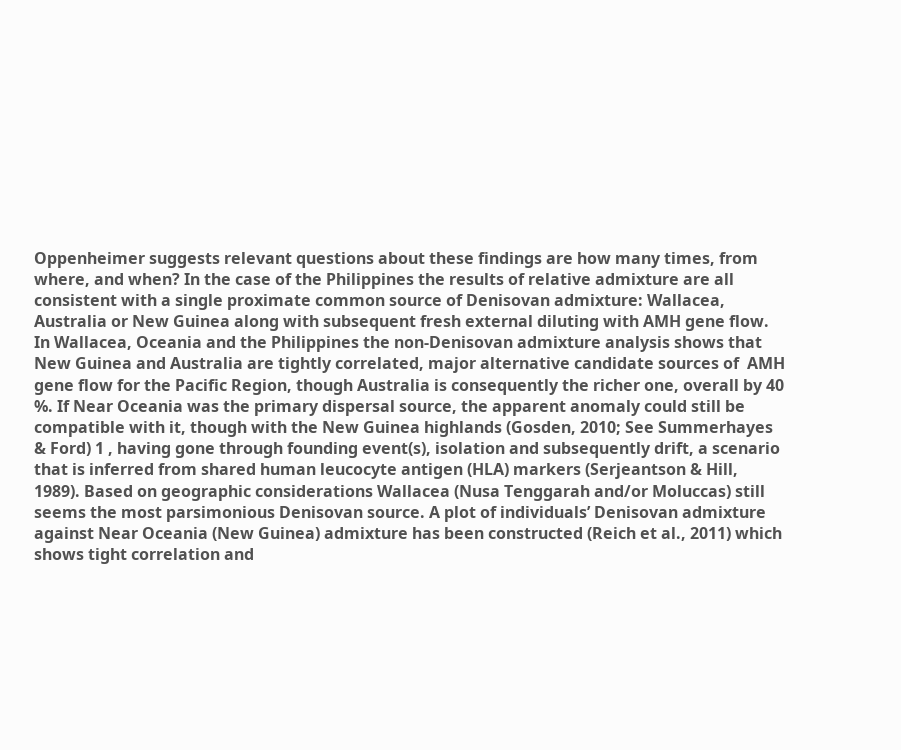Oppenheimer suggests relevant questions about these findings are how many times, from where, and when? In the case of the Philippines the results of relative admixture are all consistent with a single proximate common source of Denisovan admixture: Wallacea, Australia or New Guinea along with subsequent fresh external diluting with AMH gene flow. In Wallacea, Oceania and the Philippines the non-Denisovan admixture analysis shows that New Guinea and Australia are tightly correlated, major alternative candidate sources of  AMH gene flow for the Pacific Region, though Australia is consequently the richer one, overall by 40 %. If Near Oceania was the primary dispersal source, the apparent anomaly could still be compatible with it, though with the New Guinea highlands (Gosden, 2010; See Summerhayes & Ford) 1 , having gone through founding event(s), isolation and subsequently drift, a scenario that is inferred from shared human leucocyte antigen (HLA) markers (Serjeantson & Hill, 1989). Based on geographic considerations Wallacea (Nusa Tenggarah and/or Moluccas) still seems the most parsimonious Denisovan source. A plot of individuals’ Denisovan admixture against Near Oceania (New Guinea) admixture has been constructed (Reich et al., 2011) which shows tight correlation and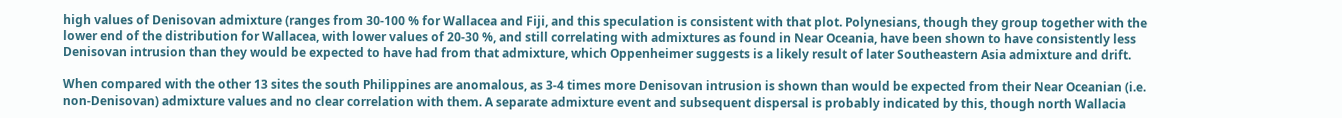high values of Denisovan admixture (ranges from 30-100 % for Wallacea and Fiji, and this speculation is consistent with that plot. Polynesians, though they group together with the lower end of the distribution for Wallacea, with lower values of 20-30 %, and still correlating with admixtures as found in Near Oceania, have been shown to have consistently less Denisovan intrusion than they would be expected to have had from that admixture, which Oppenheimer suggests is a likely result of later Southeastern Asia admixture and drift.

When compared with the other 13 sites the south Philippines are anomalous, as 3-4 times more Denisovan intrusion is shown than would be expected from their Near Oceanian (i.e. non-Denisovan) admixture values and no clear correlation with them. A separate admixture event and subsequent dispersal is probably indicated by this, though north Wallacia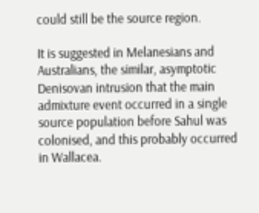could still be the source region.

It is suggested in Melanesians and Australians, the similar, asymptotic Denisovan intrusion that the main admixture event occurred in a single source population before Sahul was colonised, and this probably occurred in Wallacea.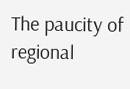The paucity of regional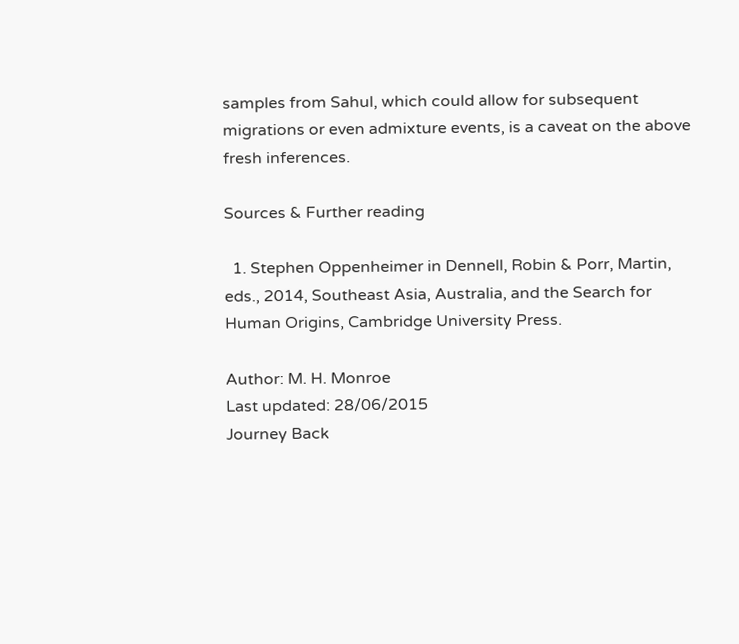samples from Sahul, which could allow for subsequent migrations or even admixture events, is a caveat on the above fresh inferences.

Sources & Further reading

  1. Stephen Oppenheimer in Dennell, Robin & Porr, Martin, eds., 2014, Southeast Asia, Australia, and the Search for Human Origins, Cambridge University Press.

Author: M. H. Monroe
Last updated: 28/06/2015
Journey Back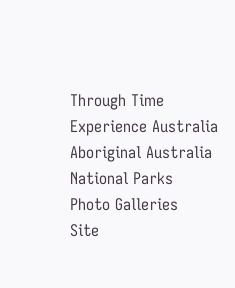Through Time
Experience Australia
Aboriginal Australia
National Parks
Photo Galleries
Site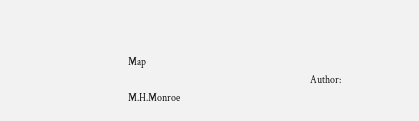Map
                                                                                           Author: M.H.Monroe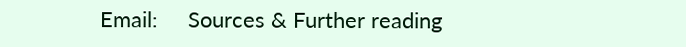Email:     Sources & Further reading